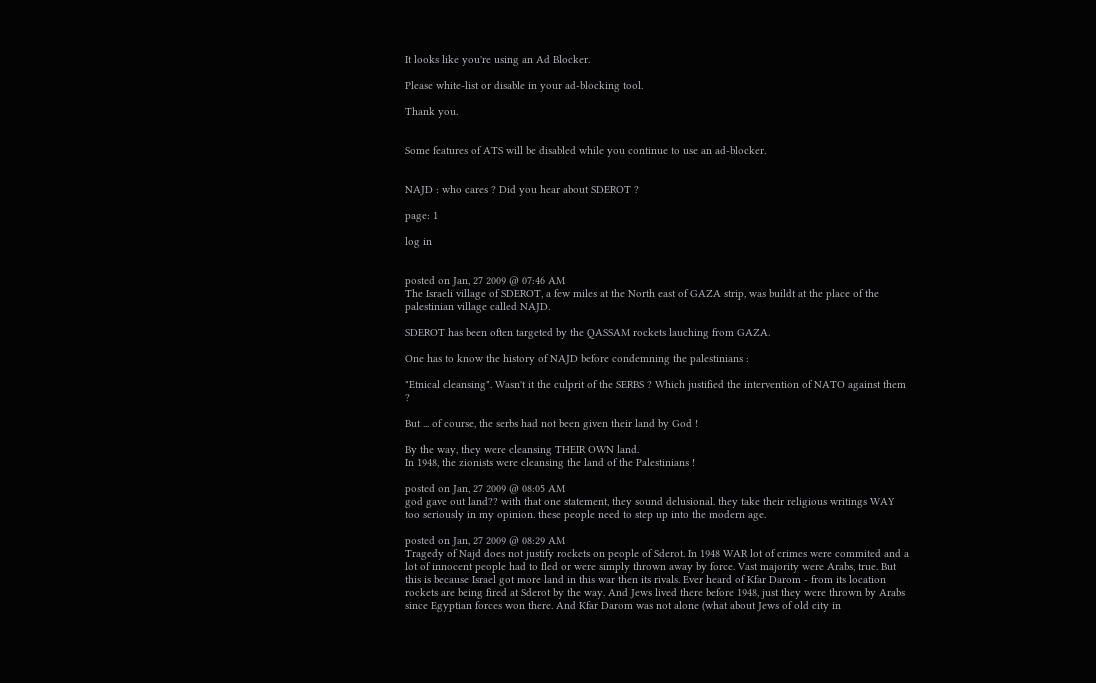It looks like you're using an Ad Blocker.

Please white-list or disable in your ad-blocking tool.

Thank you.


Some features of ATS will be disabled while you continue to use an ad-blocker.


NAJD : who cares ? Did you hear about SDEROT ?

page: 1

log in


posted on Jan, 27 2009 @ 07:46 AM
The Israeli village of SDEROT, a few miles at the North east of GAZA strip, was buildt at the place of the palestinian village called NAJD.

SDEROT has been often targeted by the QASSAM rockets lauching from GAZA.

One has to know the history of NAJD before condemning the palestinians :

"Etnical cleansing". Wasn't it the culprit of the SERBS ? Which justified the intervention of NATO against them ?

But ... of course, the serbs had not been given their land by God !

By the way, they were cleansing THEIR OWN land.
In 1948, the zionists were cleansing the land of the Palestinians !

posted on Jan, 27 2009 @ 08:05 AM
god gave out land?? with that one statement, they sound delusional. they take their religious writings WAY too seriously in my opinion. these people need to step up into the modern age.

posted on Jan, 27 2009 @ 08:29 AM
Tragedy of Najd does not justify rockets on people of Sderot. In 1948 WAR lot of crimes were commited and a lot of innocent people had to fled or were simply thrown away by force. Vast majority were Arabs, true. But this is because Israel got more land in this war then its rivals. Ever heard of Kfar Darom - from its location rockets are being fired at Sderot by the way. And Jews lived there before 1948, just they were thrown by Arabs since Egyptian forces won there. And Kfar Darom was not alone (what about Jews of old city in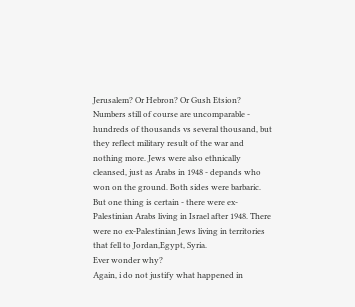Jerusalem? Or Hebron? Or Gush Etsion? Numbers still of course are uncomparable - hundreds of thousands vs several thousand, but they reflect military result of the war and nothing more. Jews were also ethnically cleansed, just as Arabs in 1948 - depands who won on the ground. Both sides were barbaric. But one thing is certain - there were ex-Palestinian Arabs living in Israel after 1948. There were no ex-Palestinian Jews living in territories that fell to Jordan,Egypt, Syria.
Ever wonder why?
Again, i do not justify what happened in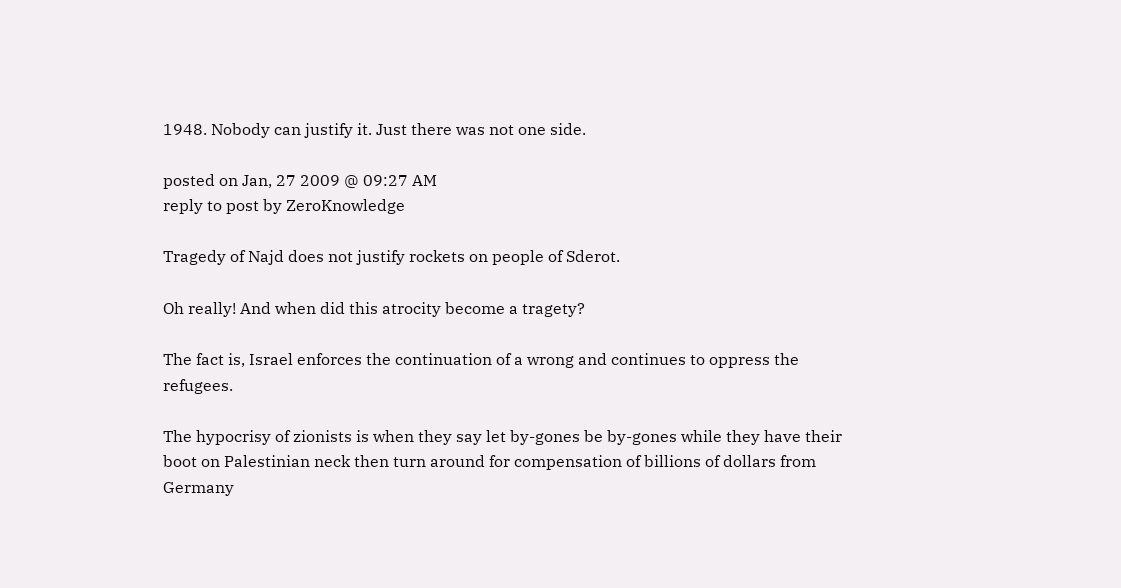1948. Nobody can justify it. Just there was not one side.

posted on Jan, 27 2009 @ 09:27 AM
reply to post by ZeroKnowledge

Tragedy of Najd does not justify rockets on people of Sderot.

Oh really! And when did this atrocity become a tragety?

The fact is, Israel enforces the continuation of a wrong and continues to oppress the refugees.

The hypocrisy of zionists is when they say let by-gones be by-gones while they have their boot on Palestinian neck then turn around for compensation of billions of dollars from Germany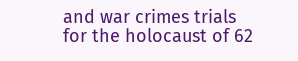and war crimes trials for the holocaust of 62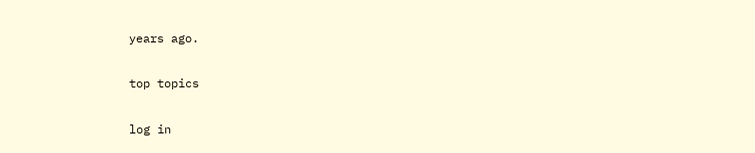years ago.

top topics

log in